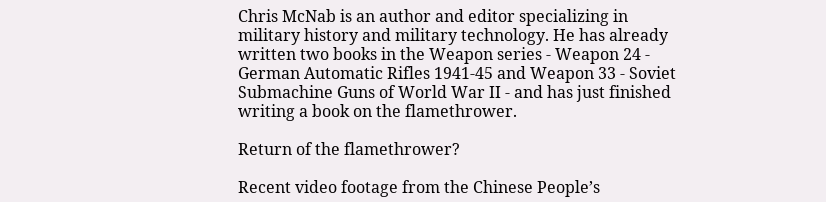Chris McNab is an author and editor specializing in military history and military technology. He has already written two books in the Weapon series - Weapon 24 - German Automatic Rifles 1941-45 and Weapon 33 - Soviet Submachine Guns of World War II - and has just finished writing a book on the flamethrower.

Return of the flamethrower?

Recent video footage from the Chinese People’s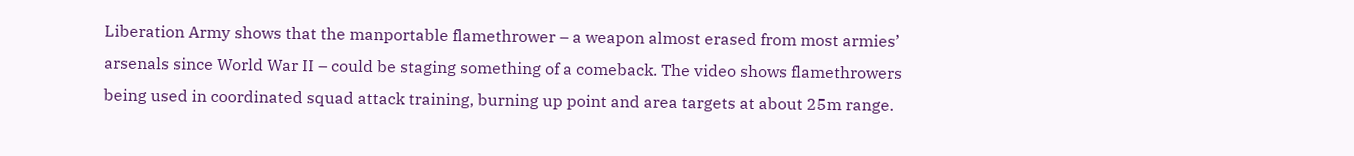Liberation Army shows that the manportable flamethrower – a weapon almost erased from most armies’ arsenals since World War II – could be staging something of a comeback. The video shows flamethrowers being used in coordinated squad attack training, burning up point and area targets at about 25m range.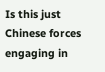Is this just Chinese forces engaging in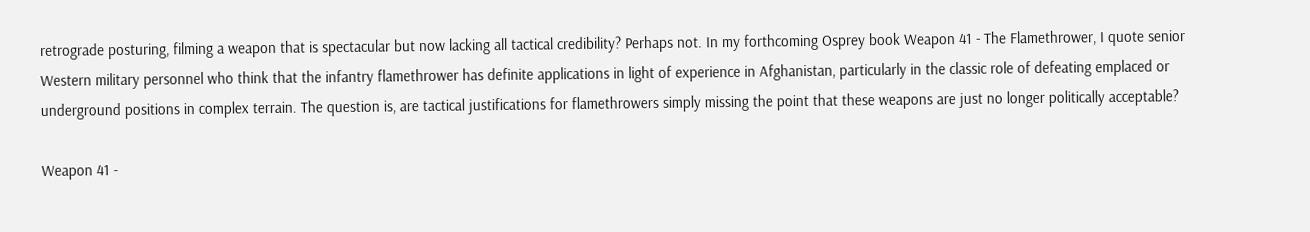retrograde posturing, filming a weapon that is spectacular but now lacking all tactical credibility? Perhaps not. In my forthcoming Osprey book Weapon 41 - The Flamethrower, I quote senior Western military personnel who think that the infantry flamethrower has definite applications in light of experience in Afghanistan, particularly in the classic role of defeating emplaced or underground positions in complex terrain. The question is, are tactical justifications for flamethrowers simply missing the point that these weapons are just no longer politically acceptable?

Weapon 41 -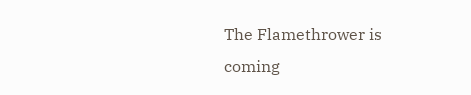The Flamethrower is coming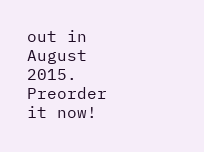out in August 2015. Preorder it now!